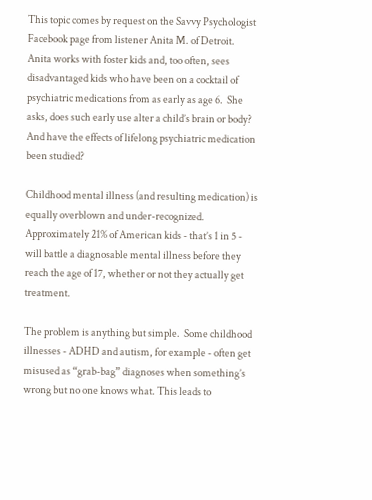This topic comes by request on the Savvy Psychologist Facebook page from listener Anita M. of Detroit.  Anita works with foster kids and, too often, sees disadvantaged kids who have been on a cocktail of psychiatric medications from as early as age 6.  She asks, does such early use alter a child’s brain or body?  And have the effects of lifelong psychiatric medication been studied?

Childhood mental illness (and resulting medication) is equally overblown and under-recognized.  Approximately 21% of American kids - that’s 1 in 5 - will battle a diagnosable mental illness before they reach the age of 17, whether or not they actually get treatment.

The problem is anything but simple.  Some childhood illnesses - ADHD and autism, for example - often get misused as “grab-bag” diagnoses when something’s wrong but no one knows what. This leads to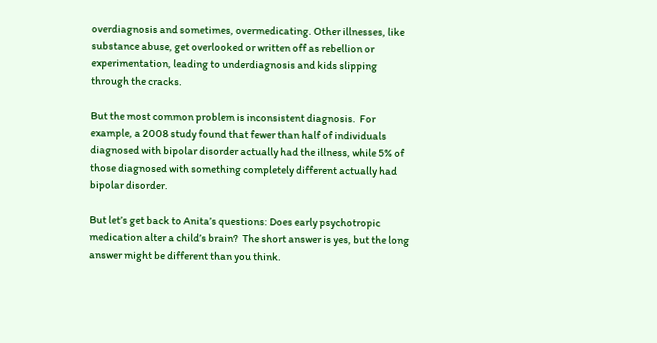overdiagnosis and sometimes, overmedicating. Other illnesses, like substance abuse, get overlooked or written off as rebellion or experimentation, leading to underdiagnosis and kids slipping through the cracks.

But the most common problem is inconsistent diagnosis.  For example, a 2008 study found that fewer than half of individuals diagnosed with bipolar disorder actually had the illness, while 5% of those diagnosed with something completely different actually had bipolar disorder.

But let’s get back to Anita’s questions: Does early psychotropic medication alter a child’s brain?  The short answer is yes, but the long answer might be different than you think.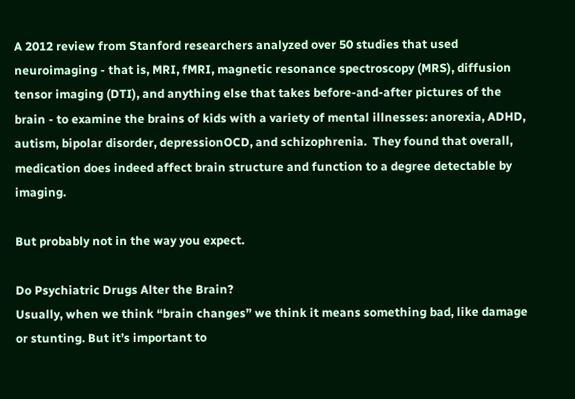A 2012 review from Stanford researchers analyzed over 50 studies that used neuroimaging - that is, MRI, fMRI, magnetic resonance spectroscopy (MRS), diffusion tensor imaging (DTI), and anything else that takes before-and-after pictures of the brain - to examine the brains of kids with a variety of mental illnesses: anorexia, ADHD, autism, bipolar disorder, depressionOCD, and schizophrenia.  They found that overall, medication does indeed affect brain structure and function to a degree detectable by imaging.

But probably not in the way you expect.

Do Psychiatric Drugs Alter the Brain?
Usually, when we think “brain changes” we think it means something bad, like damage or stunting. But it’s important to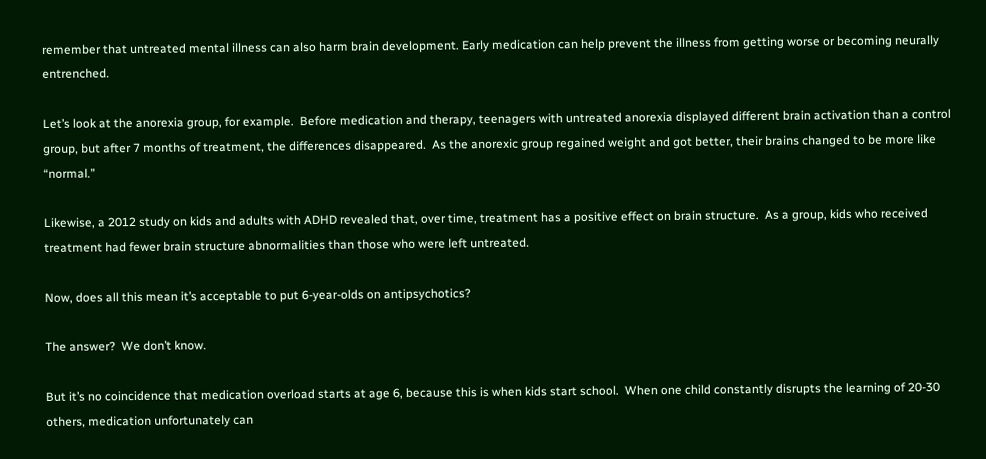remember that untreated mental illness can also harm brain development. Early medication can help prevent the illness from getting worse or becoming neurally entrenched.

Let’s look at the anorexia group, for example.  Before medication and therapy, teenagers with untreated anorexia displayed different brain activation than a control group, but after 7 months of treatment, the differences disappeared.  As the anorexic group regained weight and got better, their brains changed to be more like “normal.”

Likewise, a 2012 study on kids and adults with ADHD revealed that, over time, treatment has a positive effect on brain structure.  As a group, kids who received treatment had fewer brain structure abnormalities than those who were left untreated.

Now, does all this mean it’s acceptable to put 6-year-olds on antipsychotics?

The answer?  We don’t know.

But it’s no coincidence that medication overload starts at age 6, because this is when kids start school.  When one child constantly disrupts the learning of 20-30 others, medication unfortunately can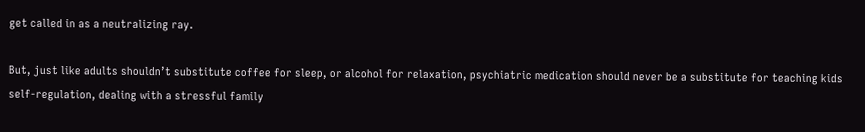get called in as a neutralizing ray.

But, just like adults shouldn’t substitute coffee for sleep, or alcohol for relaxation, psychiatric medication should never be a substitute for teaching kids self-regulation, dealing with a stressful family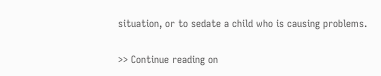situation, or to sedate a child who is causing problems.

>> Continue reading on